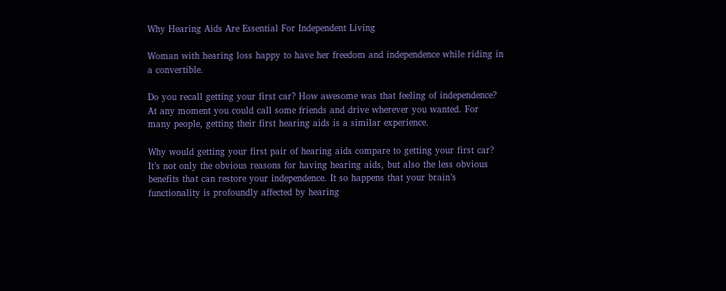Why Hearing Aids Are Essential For Independent Living

Woman with hearing loss happy to have her freedom and independence while riding in a convertible.

Do you recall getting your first car? How awesome was that feeling of independence? At any moment you could call some friends and drive wherever you wanted. For many people, getting their first hearing aids is a similar experience.

Why would getting your first pair of hearing aids compare to getting your first car? It’s not only the obvious reasons for having hearing aids, but also the less obvious benefits that can restore your independence. It so happens that your brain’s functionality is profoundly affected by hearing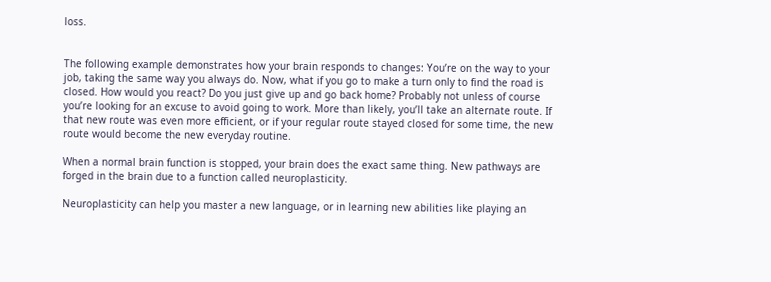loss.


The following example demonstrates how your brain responds to changes: You’re on the way to your job, taking the same way you always do. Now, what if you go to make a turn only to find the road is closed. How would you react? Do you just give up and go back home? Probably not unless of course you’re looking for an excuse to avoid going to work. More than likely, you’ll take an alternate route. If that new route was even more efficient, or if your regular route stayed closed for some time, the new route would become the new everyday routine.

When a normal brain function is stopped, your brain does the exact same thing. New pathways are forged in the brain due to a function called neuroplasticity.

Neuroplasticity can help you master a new language, or in learning new abilities like playing an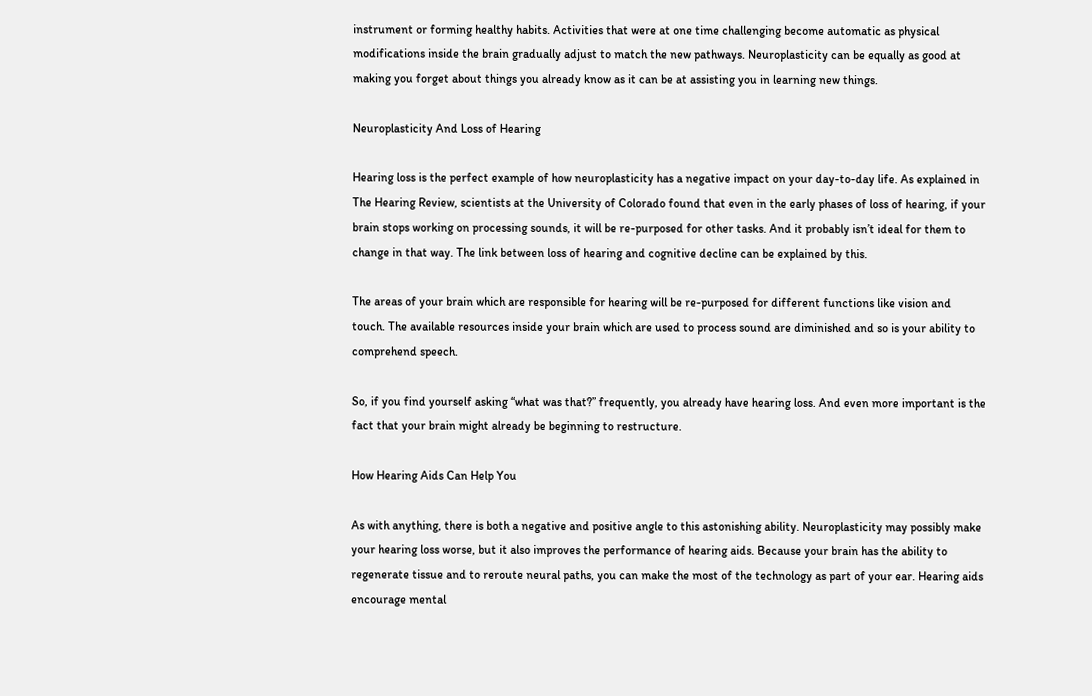instrument or forming healthy habits. Activities that were at one time challenging become automatic as physical modifications inside the brain gradually adjust to match the new pathways. Neuroplasticity can be equally as good at making you forget about things you already know as it can be at assisting you in learning new things.

Neuroplasticity And Loss of Hearing

Hearing loss is the perfect example of how neuroplasticity has a negative impact on your day-to-day life. As explained in The Hearing Review, scientists at the University of Colorado found that even in the early phases of loss of hearing, if your brain stops working on processing sounds, it will be re-purposed for other tasks. And it probably isn’t ideal for them to change in that way. The link between loss of hearing and cognitive decline can be explained by this.

The areas of your brain which are responsible for hearing will be re-purposed for different functions like vision and touch. The available resources inside your brain which are used to process sound are diminished and so is your ability to comprehend speech.

So, if you find yourself asking “what was that?” frequently, you already have hearing loss. And even more important is the fact that your brain might already be beginning to restructure.

How Hearing Aids Can Help You

As with anything, there is both a negative and positive angle to this astonishing ability. Neuroplasticity may possibly make your hearing loss worse, but it also improves the performance of hearing aids. Because your brain has the ability to regenerate tissue and to reroute neural paths, you can make the most of the technology as part of your ear. Hearing aids encourage mental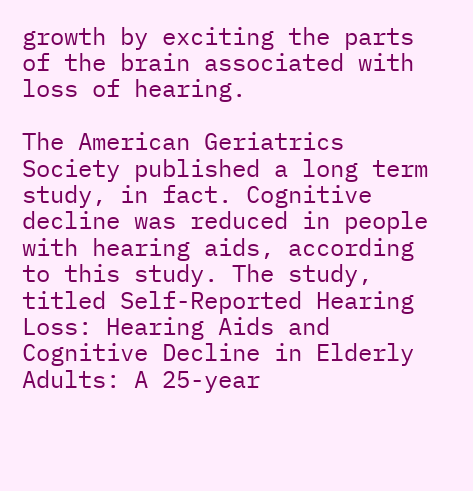growth by exciting the parts of the brain associated with loss of hearing.

The American Geriatrics Society published a long term study, in fact. Cognitive decline was reduced in people with hearing aids, according to this study. The study, titled Self-Reported Hearing Loss: Hearing Aids and Cognitive Decline in Elderly Adults: A 25-year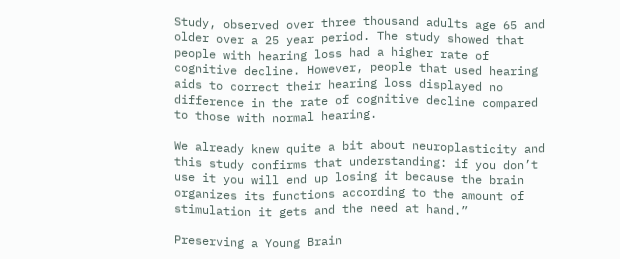Study, observed over three thousand adults age 65 and older over a 25 year period. The study showed that people with hearing loss had a higher rate of cognitive decline. However, people that used hearing aids to correct their hearing loss displayed no difference in the rate of cognitive decline compared to those with normal hearing.

We already knew quite a bit about neuroplasticity and this study confirms that understanding: if you don’t use it you will end up losing it because the brain organizes its functions according to the amount of stimulation it gets and the need at hand.”

Preserving a Young Brain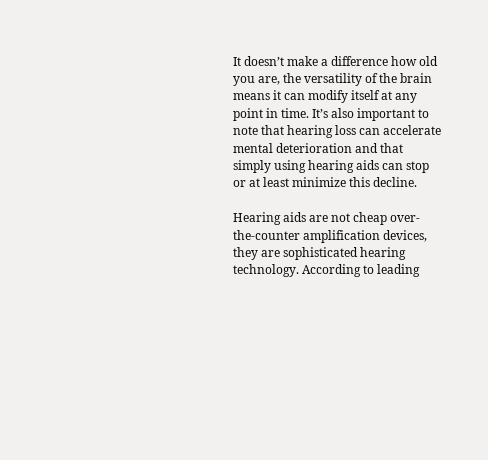It doesn’t make a difference how old you are, the versatility of the brain means it can modify itself at any point in time. It’s also important to note that hearing loss can accelerate mental deterioration and that simply using hearing aids can stop or at least minimize this decline.

Hearing aids are not cheap over-the-counter amplification devices, they are sophisticated hearing technology. According to leading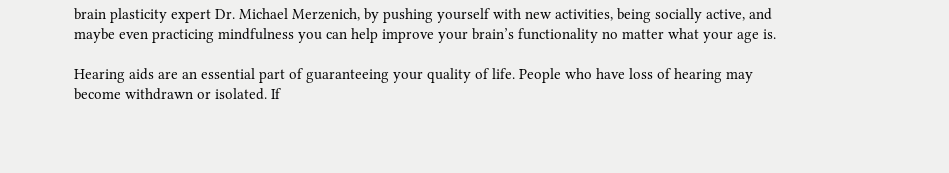brain plasticity expert Dr. Michael Merzenich, by pushing yourself with new activities, being socially active, and maybe even practicing mindfulness you can help improve your brain’s functionality no matter what your age is.

Hearing aids are an essential part of guaranteeing your quality of life. People who have loss of hearing may become withdrawn or isolated. If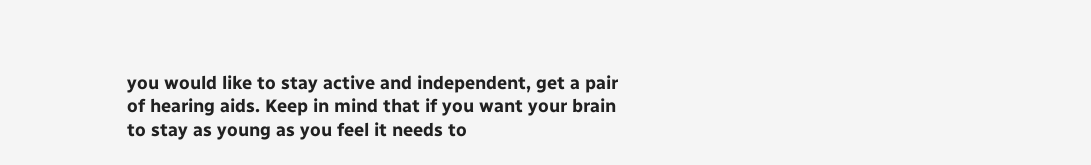you would like to stay active and independent, get a pair of hearing aids. Keep in mind that if you want your brain to stay as young as you feel it needs to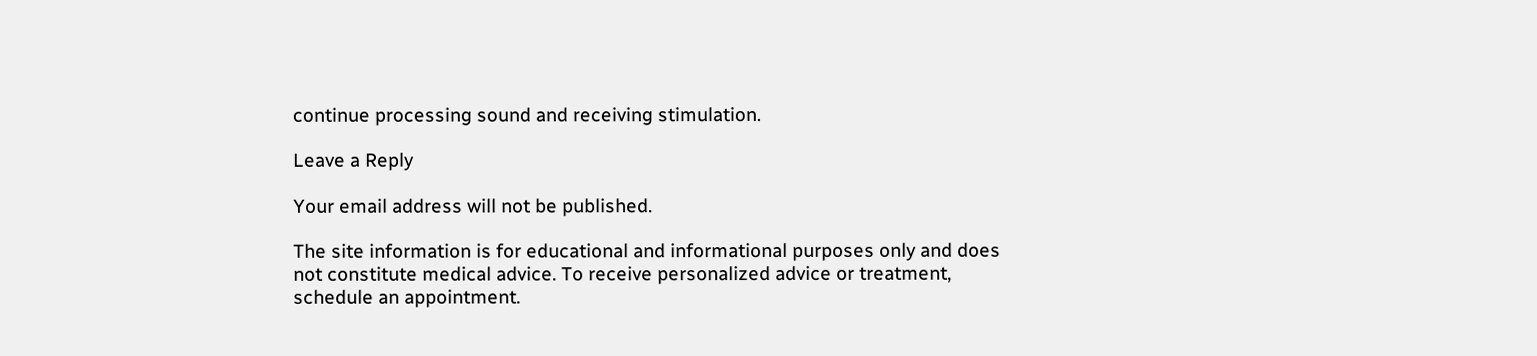continue processing sound and receiving stimulation.

Leave a Reply

Your email address will not be published.

The site information is for educational and informational purposes only and does not constitute medical advice. To receive personalized advice or treatment, schedule an appointment.